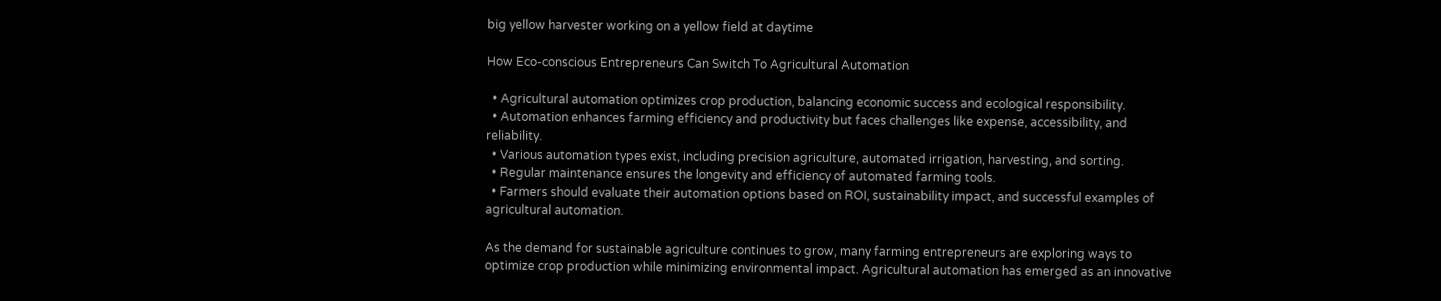big yellow harvester working on a yellow field at daytime

How Eco-conscious Entrepreneurs Can Switch To Agricultural Automation

  • Agricultural automation optimizes crop production, balancing economic success and ecological responsibility.
  • Automation enhances farming efficiency and productivity but faces challenges like expense, accessibility, and reliability.
  • Various automation types exist, including precision agriculture, automated irrigation, harvesting, and sorting.
  • Regular maintenance ensures the longevity and efficiency of automated farming tools.
  • Farmers should evaluate their automation options based on ROI, sustainability impact, and successful examples of agricultural automation.

As the demand for sustainable agriculture continues to grow, many farming entrepreneurs are exploring ways to optimize crop production while minimizing environmental impact. Agricultural automation has emerged as an innovative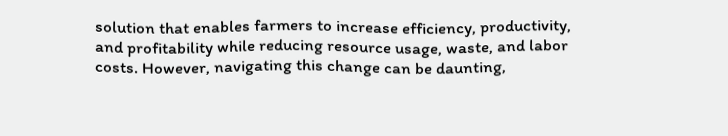solution that enables farmers to increase efficiency, productivity, and profitability while reducing resource usage, waste, and labor costs. However, navigating this change can be daunting,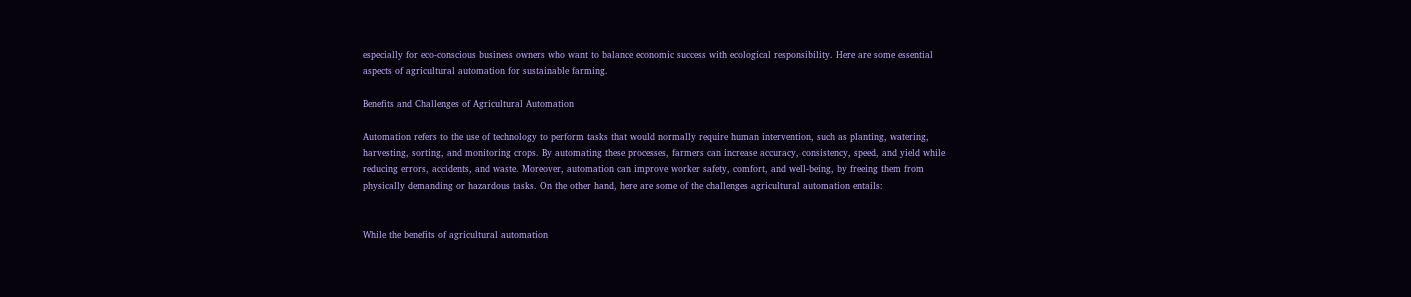especially for eco-conscious business owners who want to balance economic success with ecological responsibility. Here are some essential aspects of agricultural automation for sustainable farming.

Benefits and Challenges of Agricultural Automation

Automation refers to the use of technology to perform tasks that would normally require human intervention, such as planting, watering, harvesting, sorting, and monitoring crops. By automating these processes, farmers can increase accuracy, consistency, speed, and yield while reducing errors, accidents, and waste. Moreover, automation can improve worker safety, comfort, and well-being, by freeing them from physically demanding or hazardous tasks. On the other hand, here are some of the challenges agricultural automation entails:


While the benefits of agricultural automation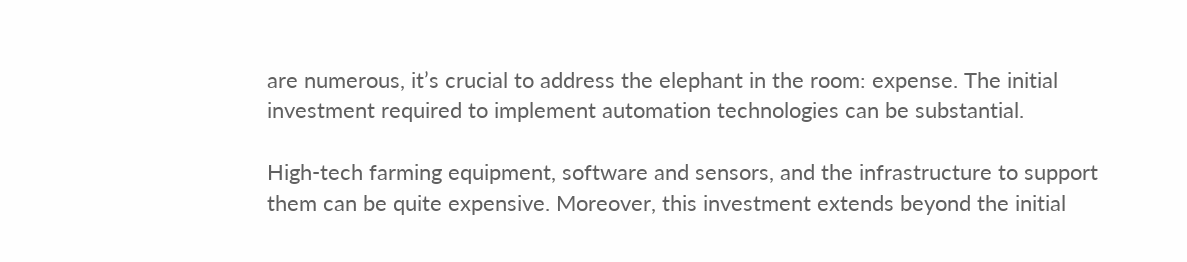are numerous, it’s crucial to address the elephant in the room: expense. The initial investment required to implement automation technologies can be substantial.

High-tech farming equipment, software and sensors, and the infrastructure to support them can be quite expensive. Moreover, this investment extends beyond the initial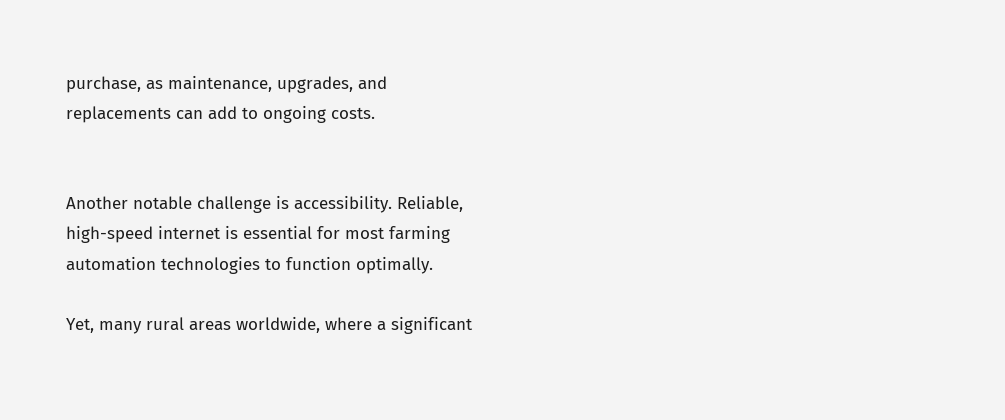purchase, as maintenance, upgrades, and replacements can add to ongoing costs.


Another notable challenge is accessibility. Reliable, high-speed internet is essential for most farming automation technologies to function optimally.

Yet, many rural areas worldwide, where a significant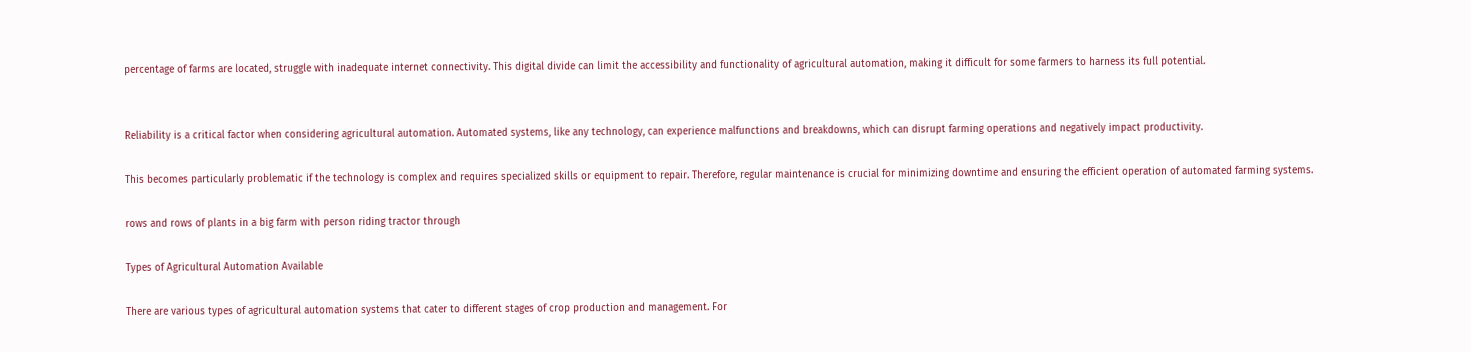percentage of farms are located, struggle with inadequate internet connectivity. This digital divide can limit the accessibility and functionality of agricultural automation, making it difficult for some farmers to harness its full potential.


Reliability is a critical factor when considering agricultural automation. Automated systems, like any technology, can experience malfunctions and breakdowns, which can disrupt farming operations and negatively impact productivity.

This becomes particularly problematic if the technology is complex and requires specialized skills or equipment to repair. Therefore, regular maintenance is crucial for minimizing downtime and ensuring the efficient operation of automated farming systems.

rows and rows of plants in a big farm with person riding tractor through

Types of Agricultural Automation Available

There are various types of agricultural automation systems that cater to different stages of crop production and management. For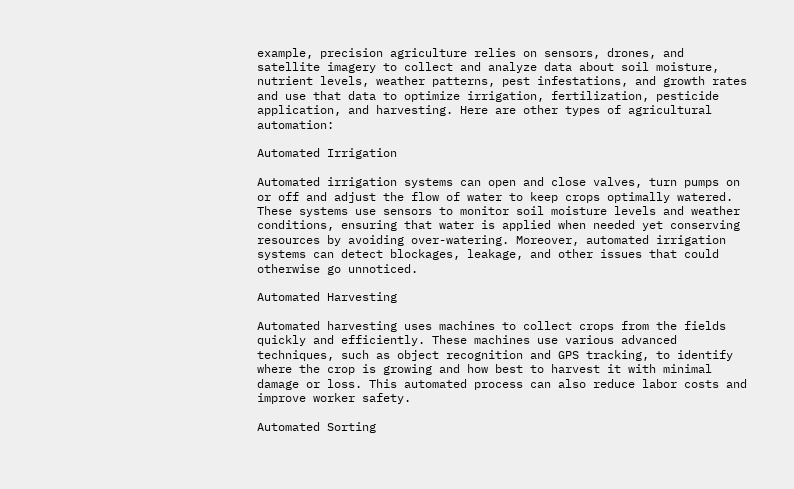example, precision agriculture relies on sensors, drones, and satellite imagery to collect and analyze data about soil moisture, nutrient levels, weather patterns, pest infestations, and growth rates and use that data to optimize irrigation, fertilization, pesticide application, and harvesting. Here are other types of agricultural automation:

Automated Irrigation

Automated irrigation systems can open and close valves, turn pumps on or off and adjust the flow of water to keep crops optimally watered. These systems use sensors to monitor soil moisture levels and weather conditions, ensuring that water is applied when needed yet conserving resources by avoiding over-watering. Moreover, automated irrigation systems can detect blockages, leakage, and other issues that could otherwise go unnoticed.

Automated Harvesting

Automated harvesting uses machines to collect crops from the fields quickly and efficiently. These machines use various advanced techniques, such as object recognition and GPS tracking, to identify where the crop is growing and how best to harvest it with minimal damage or loss. This automated process can also reduce labor costs and improve worker safety.

Automated Sorting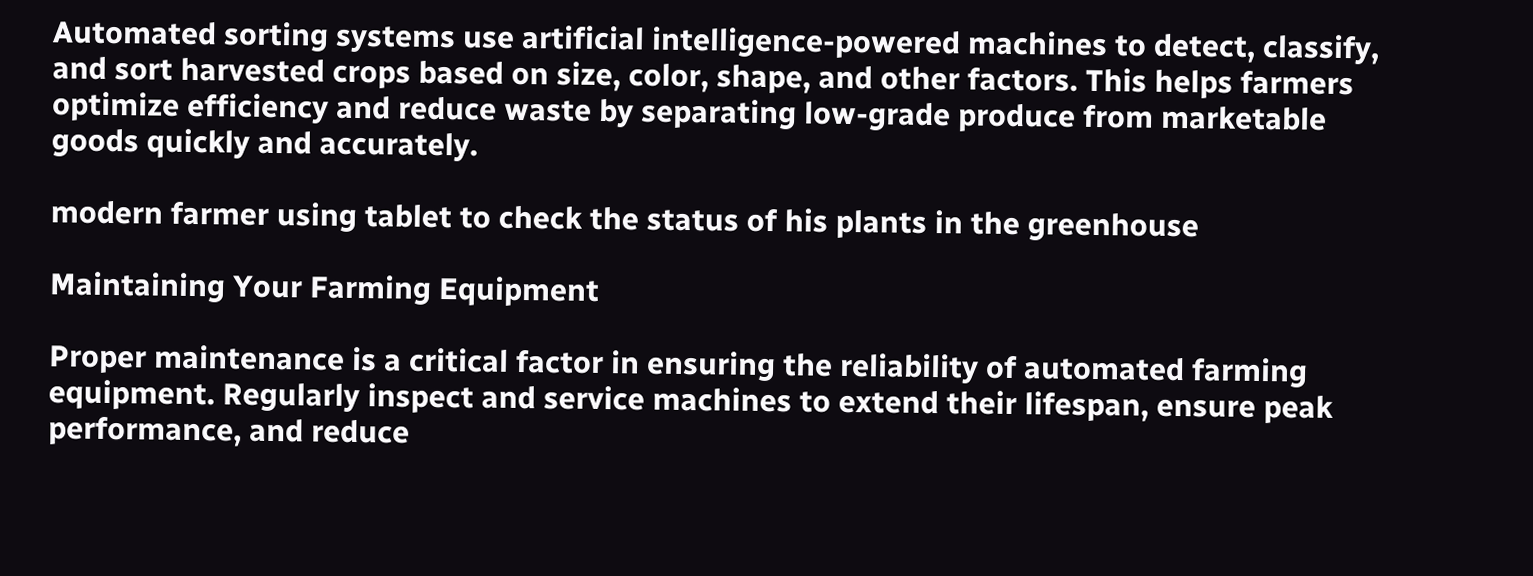Automated sorting systems use artificial intelligence-powered machines to detect, classify, and sort harvested crops based on size, color, shape, and other factors. This helps farmers optimize efficiency and reduce waste by separating low-grade produce from marketable goods quickly and accurately.

modern farmer using tablet to check the status of his plants in the greenhouse

Maintaining Your Farming Equipment

Proper maintenance is a critical factor in ensuring the reliability of automated farming equipment. Regularly inspect and service machines to extend their lifespan, ensure peak performance, and reduce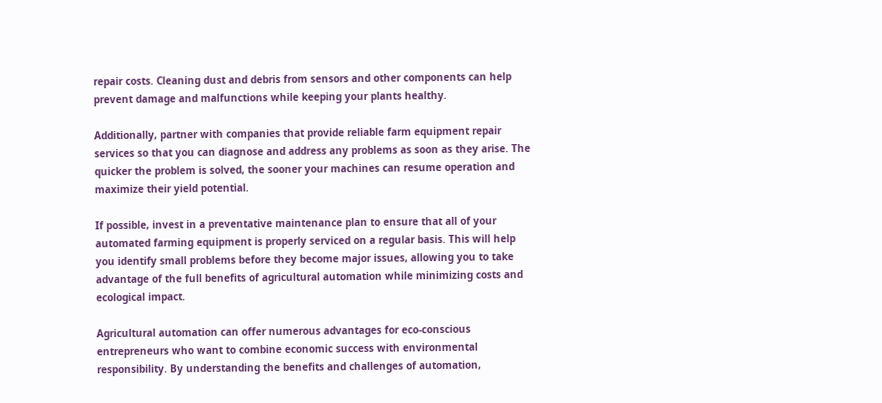repair costs. Cleaning dust and debris from sensors and other components can help prevent damage and malfunctions while keeping your plants healthy.

Additionally, partner with companies that provide reliable farm equipment repair services so that you can diagnose and address any problems as soon as they arise. The quicker the problem is solved, the sooner your machines can resume operation and maximize their yield potential.

If possible, invest in a preventative maintenance plan to ensure that all of your automated farming equipment is properly serviced on a regular basis. This will help you identify small problems before they become major issues, allowing you to take advantage of the full benefits of agricultural automation while minimizing costs and ecological impact.

Agricultural automation can offer numerous advantages for eco-conscious entrepreneurs who want to combine economic success with environmental responsibility. By understanding the benefits and challenges of automation,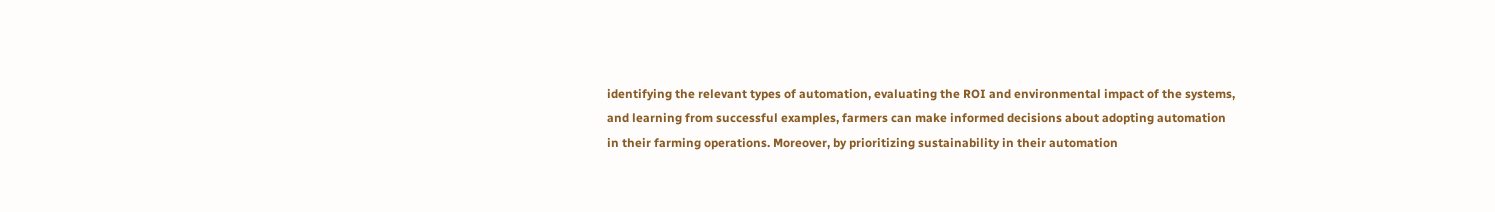identifying the relevant types of automation, evaluating the ROI and environmental impact of the systems, and learning from successful examples, farmers can make informed decisions about adopting automation in their farming operations. Moreover, by prioritizing sustainability in their automation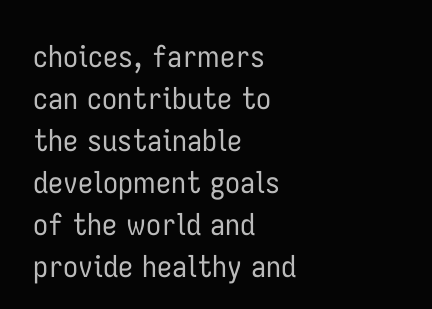choices, farmers can contribute to the sustainable development goals of the world and provide healthy and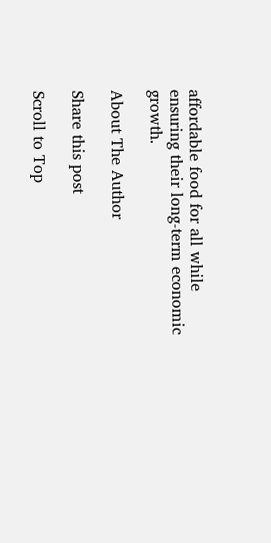affordable food for all while ensuring their long-term economic growth.

About The Author

Share this post

Scroll to Top